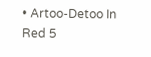• Artoo-Detoo In Red 5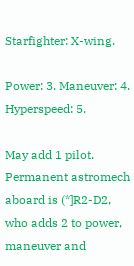Starfighter: X-wing.

Power: 3. Maneuver: 4. Hyperspeed: 5.

May add 1 pilot. Permanent astromech aboard is (*]R2-D2, who adds 2 to power, maneuver and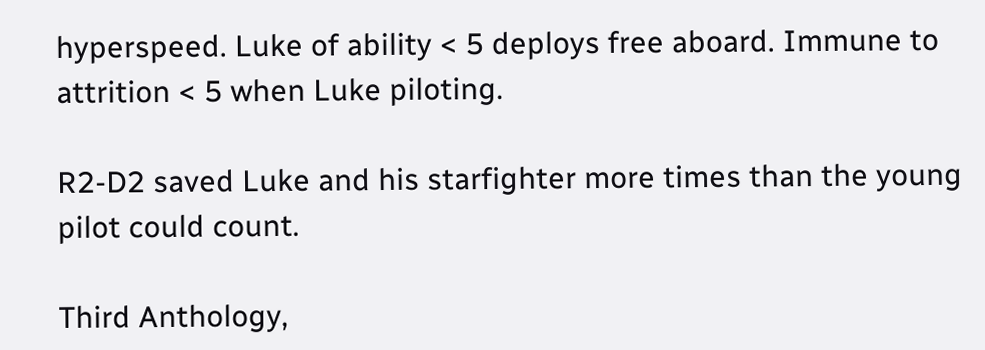hyperspeed. Luke of ability < 5 deploys free aboard. Immune to attrition < 5 when Luke piloting.

R2-D2 saved Luke and his starfighter more times than the young pilot could count.

Third Anthology,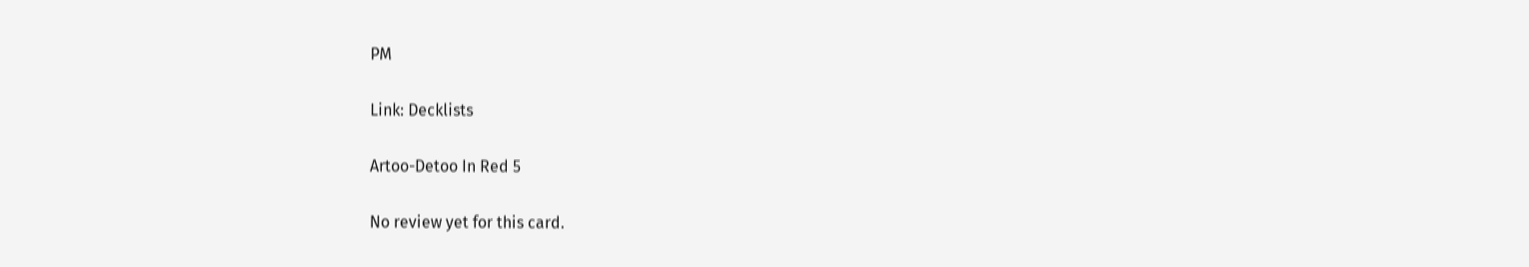PM

Link: Decklists

Artoo-Detoo In Red 5

No review yet for this card.